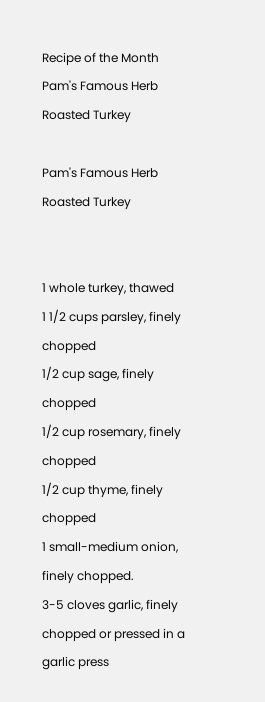Recipe of the Month
Pam's Famous Herb Roasted Turkey

Pam's Famous Herb Roasted Turkey


1 whole turkey, thawed
1 1/2 cups parsley, finely chopped
1/2 cup sage, finely chopped
1/2 cup rosemary, finely chopped
1/2 cup thyme, finely chopped
1 small-medium onion, finely chopped.
3-5 cloves garlic, finely chopped or pressed in a garlic press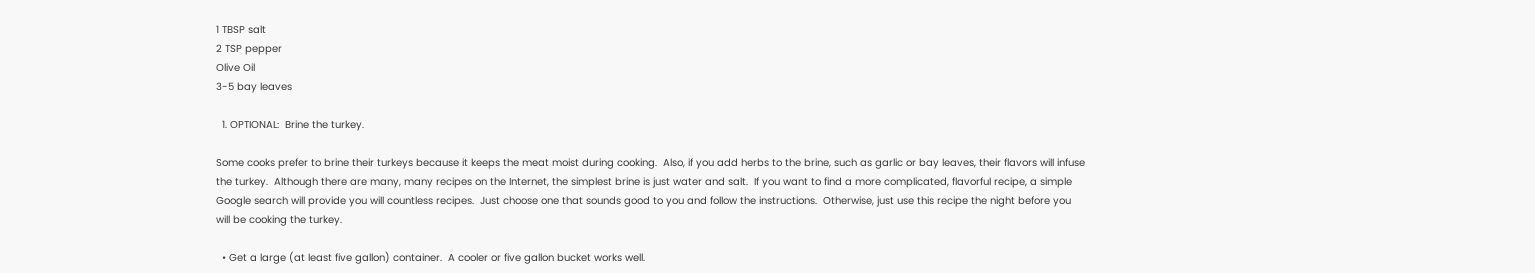1 TBSP salt
2 TSP pepper
Olive Oil
3-5 bay leaves

  1. OPTIONAL:  Brine the turkey.

Some cooks prefer to brine their turkeys because it keeps the meat moist during cooking.  Also, if you add herbs to the brine, such as garlic or bay leaves, their flavors will infuse the turkey.  Although there are many, many recipes on the Internet, the simplest brine is just water and salt.  If you want to find a more complicated, flavorful recipe, a simple Google search will provide you will countless recipes.  Just choose one that sounds good to you and follow the instructions.  Otherwise, just use this recipe the night before you will be cooking the turkey.

  • Get a large (at least five gallon) container.  A cooler or five gallon bucket works well.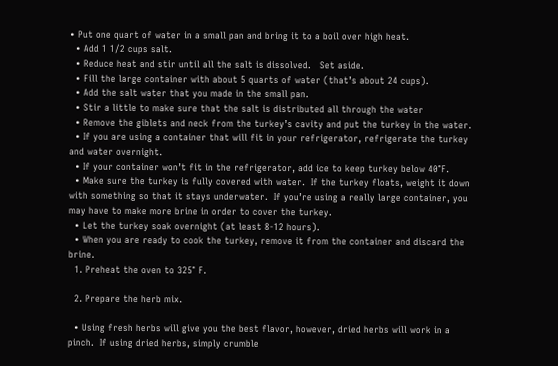• Put one quart of water in a small pan and bring it to a boil over high heat.
  • Add 1 1/2 cups salt.
  • Reduce heat and stir until all the salt is dissolved.   Set aside.
  • Fill the large container with about 5 quarts of water (that’s about 24 cups).
  • Add the salt water that you made in the small pan.
  • Stir a little to make sure that the salt is distributed all through the water
  • Remove the giblets and neck from the turkey’s cavity and put the turkey in the water.
  • If you are using a container that will fit in your refrigerator, refrigerate the turkey and water overnight.
  • If your container won’t fit in the refrigerator, add ice to keep turkey below 40°F.
  • Make sure the turkey is fully covered with water.  If the turkey floats, weight it down with something so that it stays underwater.  If you’re using a really large container, you may have to make more brine in order to cover the turkey.
  • Let the turkey soak overnight (at least 8-12 hours).
  • When you are ready to cook the turkey, remove it from the container and discard the brine.
  1. Preheat the oven to 325° F.

  2. Prepare the herb mix.

  • Using fresh herbs will give you the best flavor, however, dried herbs will work in a pinch.  If using dried herbs, simply crumble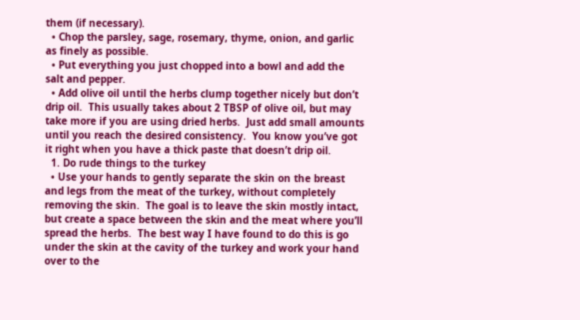them (if necessary).
  • Chop the parsley, sage, rosemary, thyme, onion, and garlic as finely as possible.
  • Put everything you just chopped into a bowl and add the salt and pepper.
  • Add olive oil until the herbs clump together nicely but don’t drip oil.  This usually takes about 2 TBSP of olive oil, but may take more if you are using dried herbs.  Just add small amounts until you reach the desired consistency.  You know you’ve got it right when you have a thick paste that doesn’t drip oil.
  1. Do rude things to the turkey
  • Use your hands to gently separate the skin on the breast and legs from the meat of the turkey, without completely removing the skin.  The goal is to leave the skin mostly intact, but create a space between the skin and the meat where you’ll spread the herbs.  The best way I have found to do this is go under the skin at the cavity of the turkey and work your hand over to the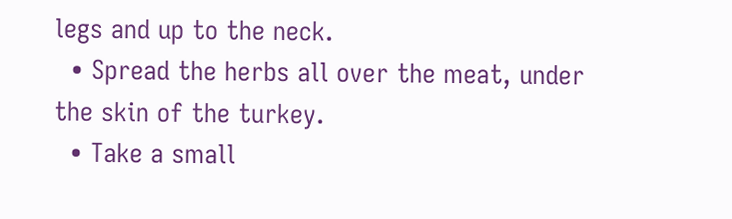legs and up to the neck.
  • Spread the herbs all over the meat, under the skin of the turkey.
  • Take a small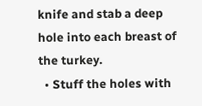knife and stab a deep hole into each breast of the turkey.
  • Stuff the holes with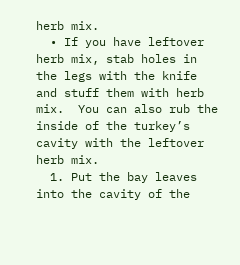herb mix.
  • If you have leftover herb mix, stab holes in the legs with the knife and stuff them with herb mix.  You can also rub the inside of the turkey’s cavity with the leftover herb mix.
  1. Put the bay leaves into the cavity of the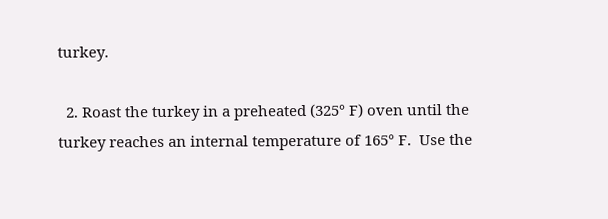turkey.

  2. Roast the turkey in a preheated (325° F) oven until the turkey reaches an internal temperature of 165° F.  Use the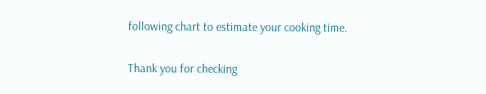following chart to estimate your cooking time.

Thank you for checking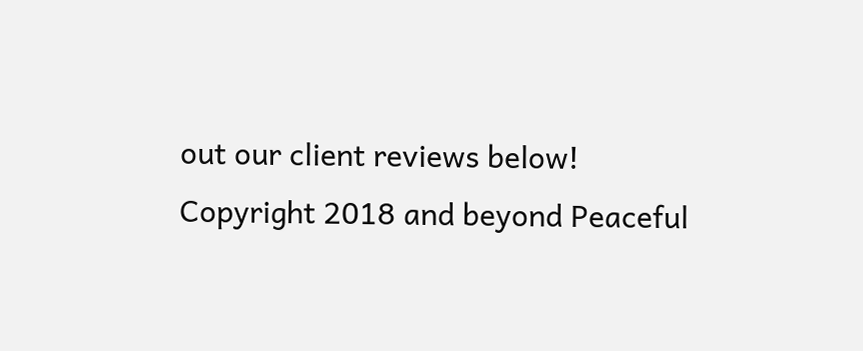out our client reviews below!
Copyright 2018 and beyond Peaceful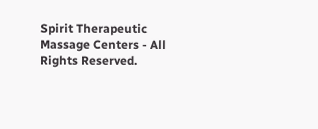Spirit Therapeutic Massage Centers - All Rights Reserved.